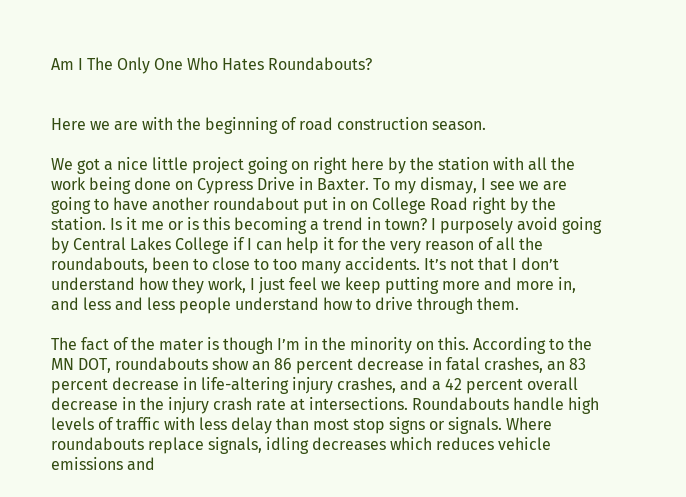Am I The Only One Who Hates Roundabouts?


Here we are with the beginning of road construction season.

We got a nice little project going on right here by the station with all the work being done on Cypress Drive in Baxter. To my dismay, I see we are going to have another roundabout put in on College Road right by the station. Is it me or is this becoming a trend in town? I purposely avoid going by Central Lakes College if I can help it for the very reason of all the roundabouts, been to close to too many accidents. It’s not that I don’t understand how they work, I just feel we keep putting more and more in, and less and less people understand how to drive through them.

The fact of the mater is though I’m in the minority on this. According to the MN DOT, roundabouts show an 86 percent decrease in fatal crashes, an 83 percent decrease in life-altering injury crashes, and a 42 percent overall decrease in the injury crash rate at intersections. Roundabouts handle high levels of traffic with less delay than most stop signs or signals. Where roundabouts replace signals, idling decreases which reduces vehicle emissions and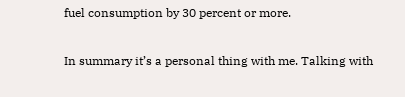fuel consumption by 30 percent or more.

In summary it’s a personal thing with me. Talking with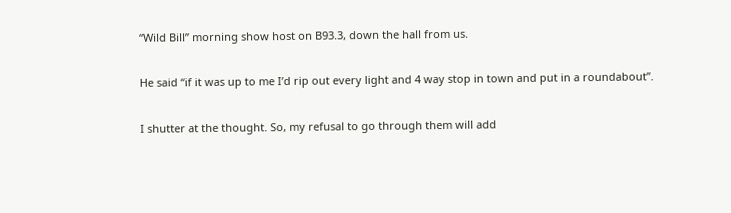“Wild Bill” morning show host on B93.3, down the hall from us.

He said “if it was up to me I’d rip out every light and 4 way stop in town and put in a roundabout”.

I shutter at the thought. So, my refusal to go through them will add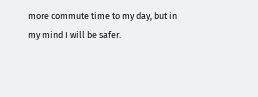more commute time to my day, but in my mind I will be safer.